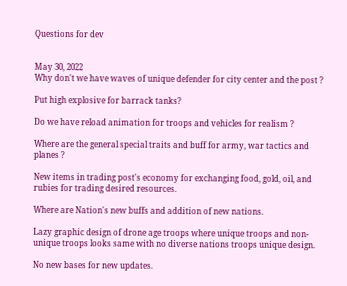Questions for dev


May 30, 2022
Why don't we have waves of unique defender for city center and the post ?

Put high explosive for barrack tanks?

Do we have reload animation for troops and vehicles for realism ?

Where are the general special traits and buff for army, war tactics and planes ?

New items in trading post's economy for exchanging food, gold, oil, and rubies for trading desired resources.

Where are Nation's new buffs and addition of new nations.

Lazy graphic design of drone age troops where unique troops and non-unique troops looks same with no diverse nations troops unique design.

No new bases for new updates.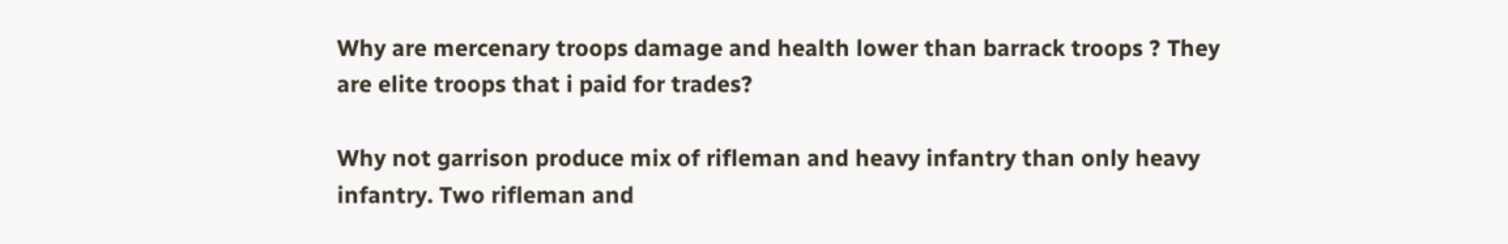Why are mercenary troops damage and health lower than barrack troops ? They are elite troops that i paid for trades?

Why not garrison produce mix of rifleman and heavy infantry than only heavy infantry. Two rifleman and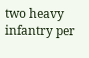two heavy infantry per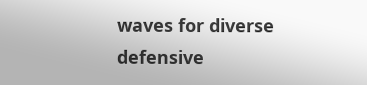waves for diverse defensive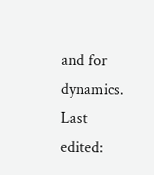and for dynamics.
Last edited: